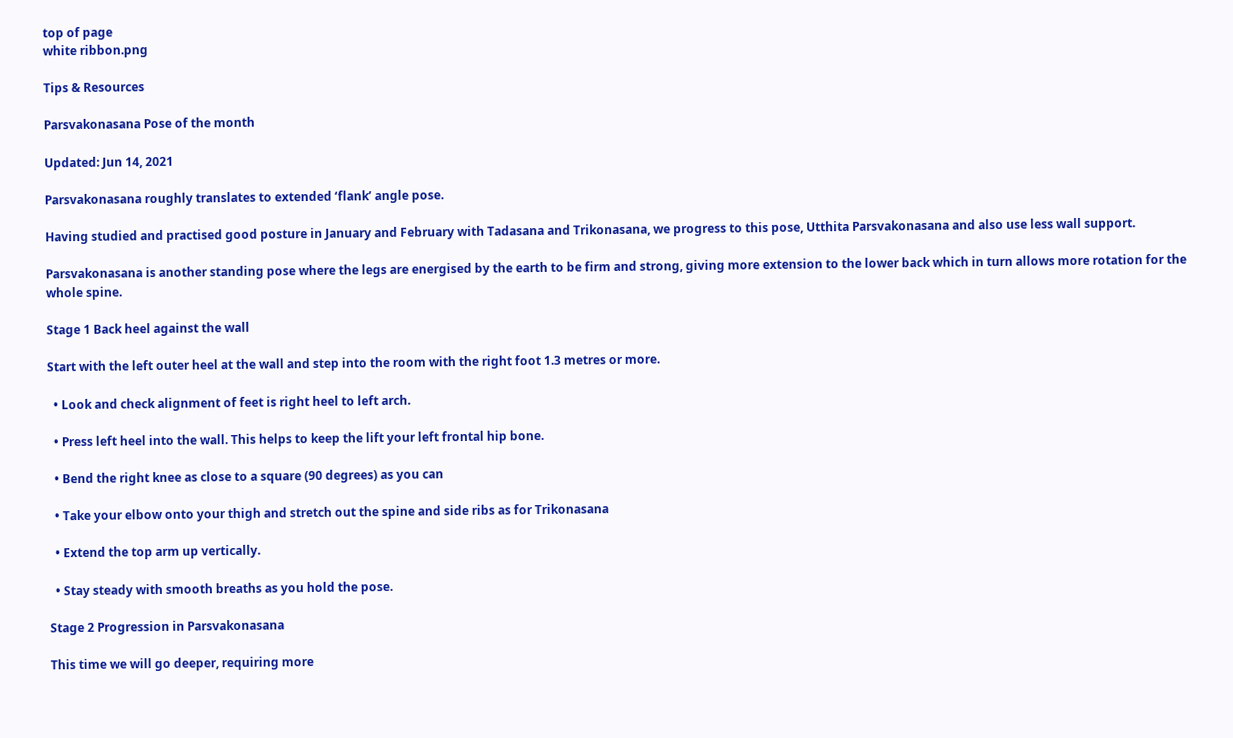top of page
white ribbon.png

Tips & Resources

Parsvakonasana Pose of the month

Updated: Jun 14, 2021

Parsvakonasana roughly translates to extended ‘flank’ angle pose.

Having studied and practised good posture in January and February with Tadasana and Trikonasana, we progress to this pose, Utthita Parsvakonasana and also use less wall support.

Parsvakonasana is another standing pose where the legs are energised by the earth to be firm and strong, giving more extension to the lower back which in turn allows more rotation for the whole spine.

Stage 1 Back heel against the wall

Start with the left outer heel at the wall and step into the room with the right foot 1.3 metres or more.

  • Look and check alignment of feet is right heel to left arch.

  • Press left heel into the wall. This helps to keep the lift your left frontal hip bone.

  • Bend the right knee as close to a square (90 degrees) as you can

  • Take your elbow onto your thigh and stretch out the spine and side ribs as for Trikonasana

  • Extend the top arm up vertically.

  • Stay steady with smooth breaths as you hold the pose.

Stage 2 Progression in Parsvakonasana

This time we will go deeper, requiring more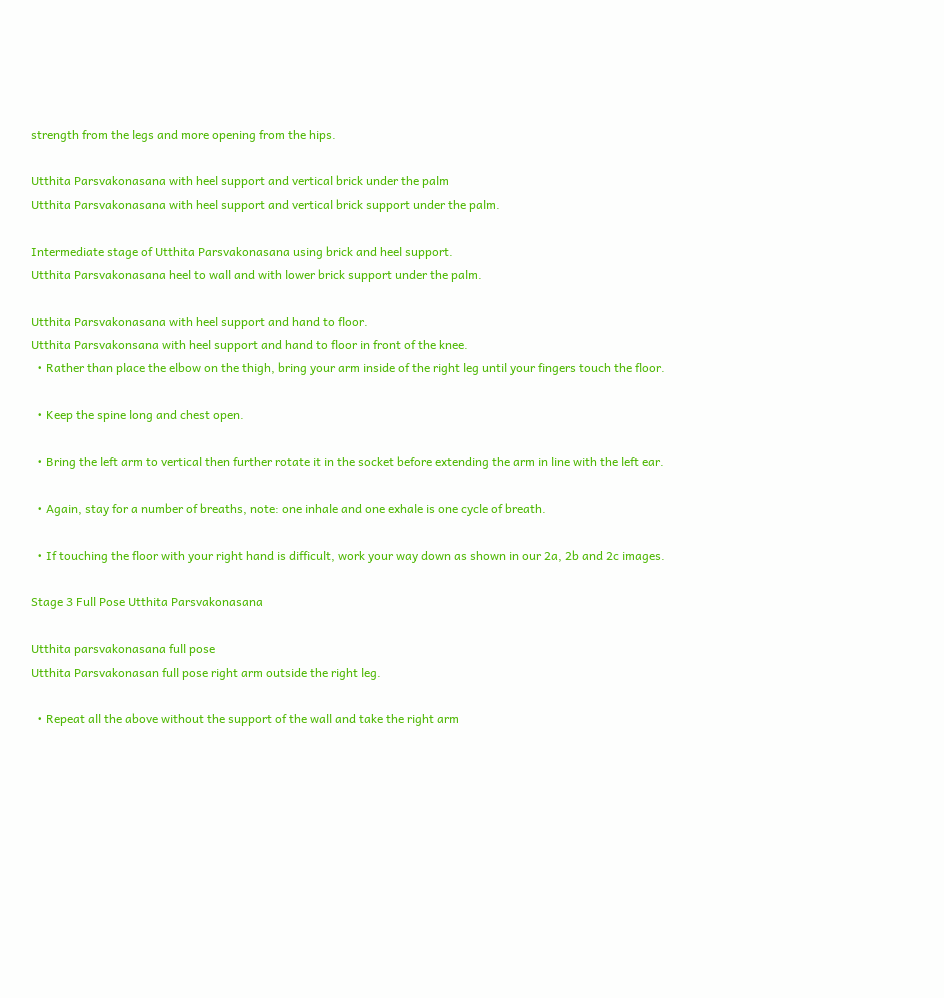strength from the legs and more opening from the hips.

Utthita Parsvakonasana with heel support and vertical brick under the palm
Utthita Parsvakonasana with heel support and vertical brick support under the palm.

Intermediate stage of Utthita Parsvakonasana using brick and heel support.
Utthita Parsvakonasana heel to wall and with lower brick support under the palm.

Utthita Parsvakonasana with heel support and hand to floor.
Utthita Parsvakonsana with heel support and hand to floor in front of the knee.
  • Rather than place the elbow on the thigh, bring your arm inside of the right leg until your fingers touch the floor.

  • Keep the spine long and chest open.

  • Bring the left arm to vertical then further rotate it in the socket before extending the arm in line with the left ear.

  • Again, stay for a number of breaths, note: one inhale and one exhale is one cycle of breath.

  • If touching the floor with your right hand is difficult, work your way down as shown in our 2a, 2b and 2c images.

Stage 3 Full Pose Utthita Parsvakonasana

Utthita parsvakonasana full pose
Utthita Parsvakonasan full pose right arm outside the right leg.

  • Repeat all the above without the support of the wall and take the right arm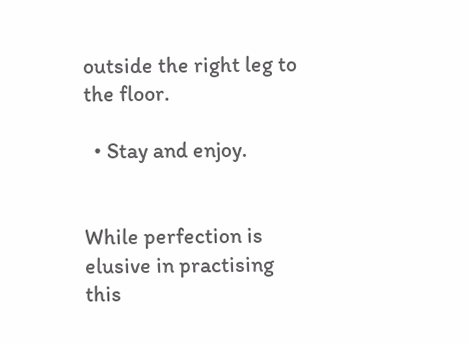outside the right leg to the floor.

  • Stay and enjoy.


While perfection is elusive in practising this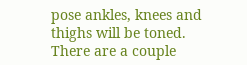pose ankles, knees and thighs will be toned. There are a couple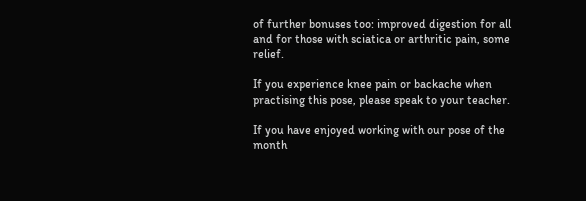of further bonuses too: improved digestion for all and for those with sciatica or arthritic pain, some relief.

If you experience knee pain or backache when practising this pose, please speak to your teacher.

If you have enjoyed working with our pose of the month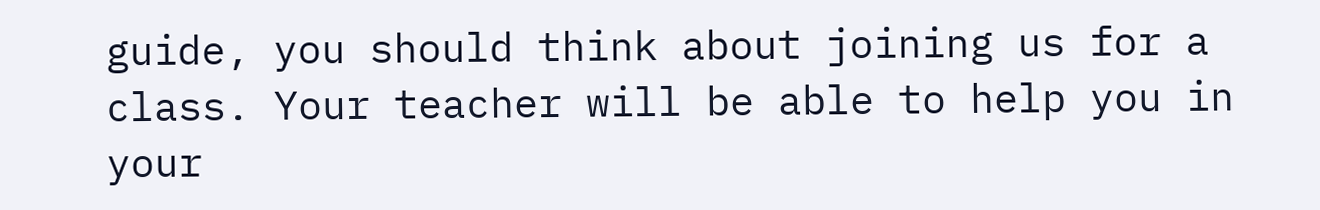guide, you should think about joining us for a class. Your teacher will be able to help you in your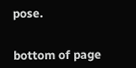pose.


bottom of page